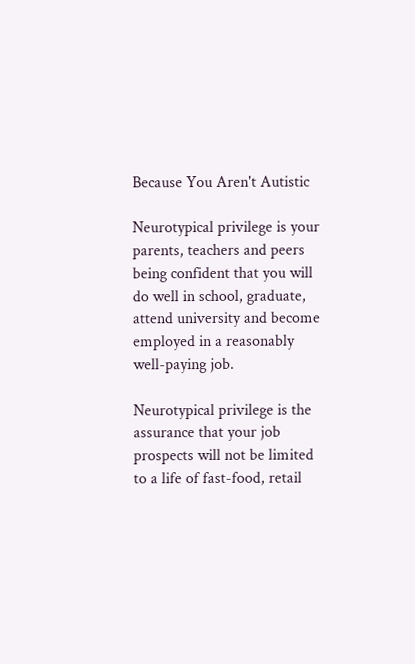Because You Aren't Autistic

Neurotypical privilege is your parents, teachers and peers being confident that you will do well in school, graduate, attend university and become employed in a reasonably well-paying job.

Neurotypical privilege is the assurance that your job prospects will not be limited to a life of fast-food, retail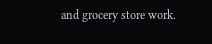and grocery store work.